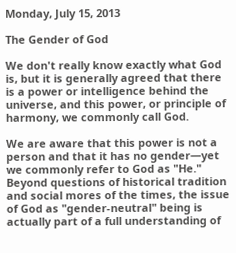Monday, July 15, 2013

The Gender of God

We don't really know exactly what God is, but it is generally agreed that there is a power or intelligence behind the universe, and this power, or principle of harmony, we commonly call God.

We are aware that this power is not a person and that it has no gender—yet we commonly refer to God as "He." Beyond questions of historical tradition and social mores of the times, the issue of God as "gender-neutral" being is actually part of a full understanding of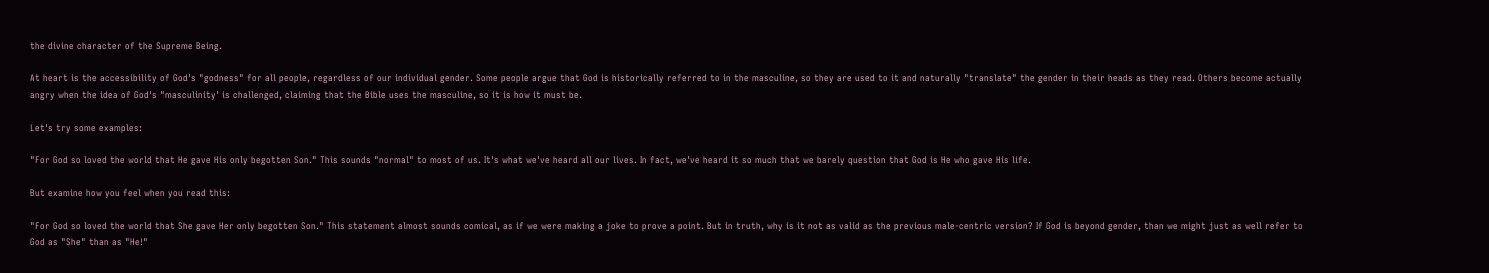the divine character of the Supreme Being.

At heart is the accessibility of God's "godness" for all people, regardless of our individual gender. Some people argue that God is historically referred to in the masculine, so they are used to it and naturally "translate" the gender in their heads as they read. Others become actually angry when the idea of God's "masculinity' is challenged, claiming that the Bible uses the masculine, so it is how it must be.

Let's try some examples:

"For God so loved the world that He gave His only begotten Son." This sounds "normal" to most of us. It's what we've heard all our lives. In fact, we've heard it so much that we barely question that God is He who gave His life.

But examine how you feel when you read this:

"For God so loved the world that She gave Her only begotten Son." This statement almost sounds comical, as if we were making a joke to prove a point. But in truth, why is it not as valid as the previous male-centric version? If God is beyond gender, than we might just as well refer to God as "She" than as "He!"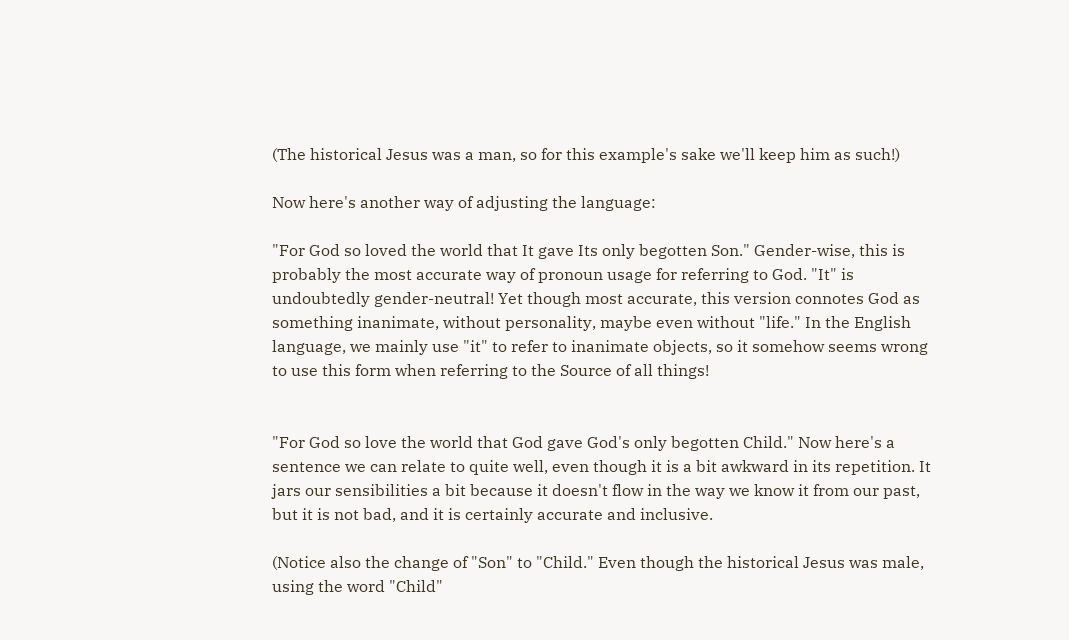(The historical Jesus was a man, so for this example's sake we'll keep him as such!)

Now here's another way of adjusting the language:

"For God so loved the world that It gave Its only begotten Son." Gender-wise, this is probably the most accurate way of pronoun usage for referring to God. "It" is undoubtedly gender-neutral! Yet though most accurate, this version connotes God as something inanimate, without personality, maybe even without "life." In the English language, we mainly use "it" to refer to inanimate objects, so it somehow seems wrong to use this form when referring to the Source of all things!


"For God so love the world that God gave God's only begotten Child." Now here's a sentence we can relate to quite well, even though it is a bit awkward in its repetition. It jars our sensibilities a bit because it doesn't flow in the way we know it from our past, but it is not bad, and it is certainly accurate and inclusive.

(Notice also the change of "Son" to "Child." Even though the historical Jesus was male, using the word "Child"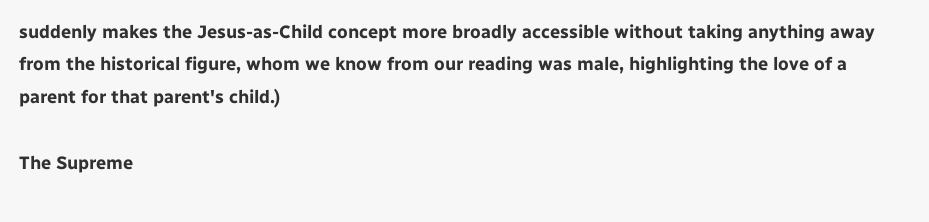suddenly makes the Jesus-as-Child concept more broadly accessible without taking anything away from the historical figure, whom we know from our reading was male, highlighting the love of a parent for that parent's child.)

The Supreme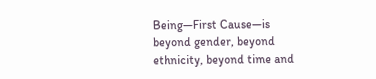Being—First Cause—is beyond gender, beyond ethnicity, beyond time and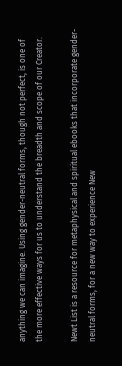anything we can imagine. Using gender-neutral forms, though not perfect, is one of the more effective ways for us to understand the breadth and scope of our Creator.

Newt List is a resource for metaphysical and spiritual ebooks that incorporate gender-neutral forms, for a new way to experience New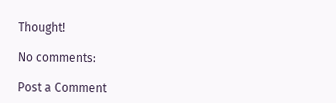Thought!

No comments:

Post a Comment